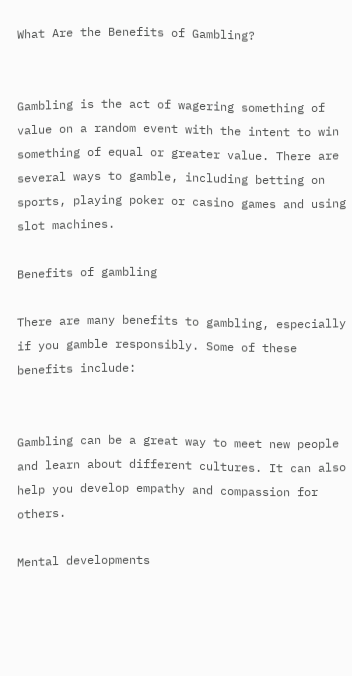What Are the Benefits of Gambling?


Gambling is the act of wagering something of value on a random event with the intent to win something of equal or greater value. There are several ways to gamble, including betting on sports, playing poker or casino games and using slot machines.

Benefits of gambling

There are many benefits to gambling, especially if you gamble responsibly. Some of these benefits include:


Gambling can be a great way to meet new people and learn about different cultures. It can also help you develop empathy and compassion for others.

Mental developments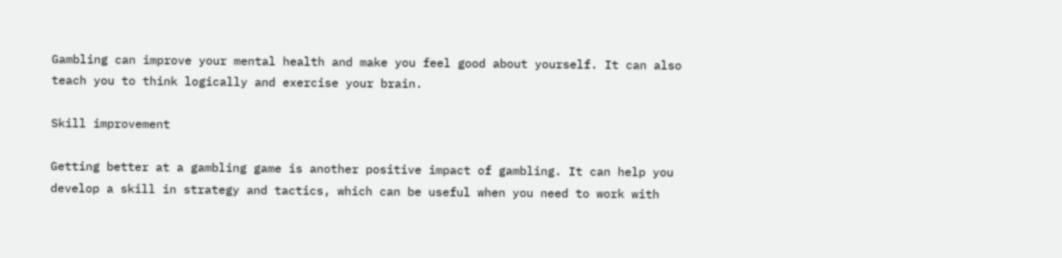Gambling can improve your mental health and make you feel good about yourself. It can also teach you to think logically and exercise your brain.

Skill improvement

Getting better at a gambling game is another positive impact of gambling. It can help you develop a skill in strategy and tactics, which can be useful when you need to work with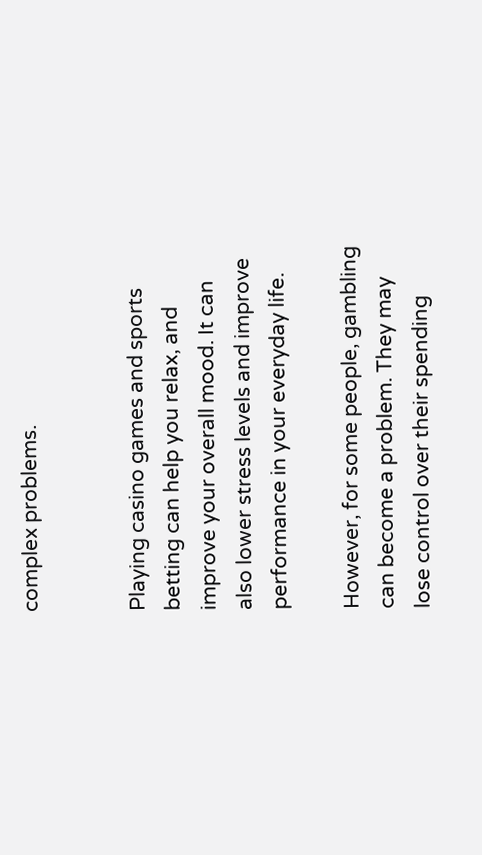complex problems.


Playing casino games and sports betting can help you relax, and improve your overall mood. It can also lower stress levels and improve performance in your everyday life.

However, for some people, gambling can become a problem. They may lose control over their spending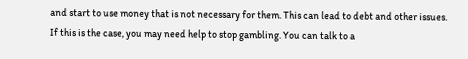and start to use money that is not necessary for them. This can lead to debt and other issues. If this is the case, you may need help to stop gambling. You can talk to a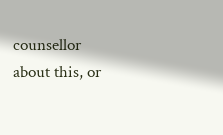counsellor about this, or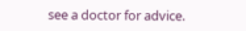see a doctor for advice.